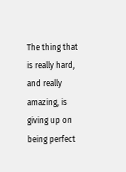The thing that is really hard, and really amazing, is giving up on being perfect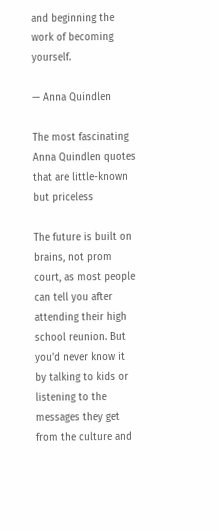and beginning the work of becoming yourself.

— Anna Quindlen

The most fascinating Anna Quindlen quotes that are little-known but priceless

The future is built on brains, not prom court, as most people can tell you after attending their high school reunion. But you'd never know it by talking to kids or listening to the messages they get from the culture and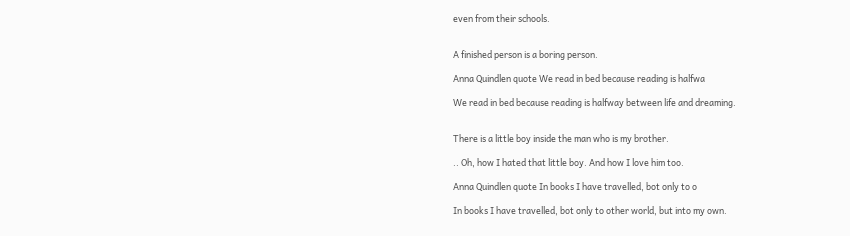even from their schools.


A finished person is a boring person.

Anna Quindlen quote We read in bed because reading is halfwa

We read in bed because reading is halfway between life and dreaming.


There is a little boy inside the man who is my brother.

.. Oh, how I hated that little boy. And how I love him too.

Anna Quindlen quote In books I have travelled, bot only to o

In books I have travelled, bot only to other world, but into my own.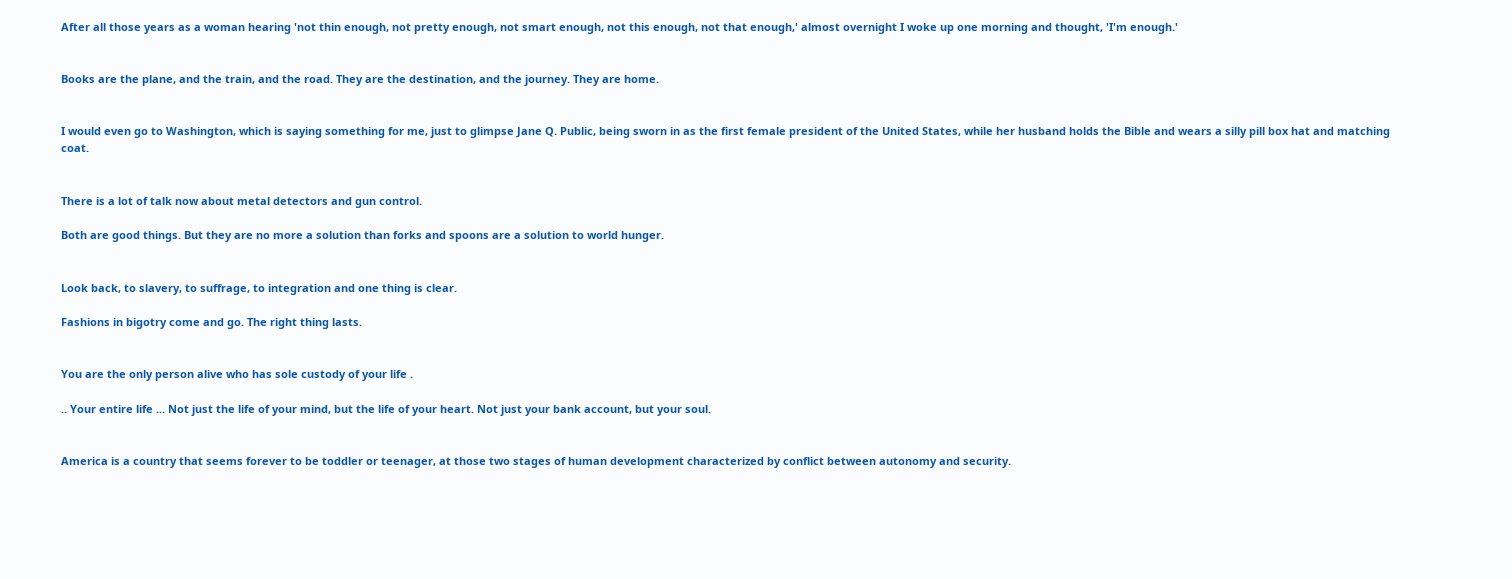After all those years as a woman hearing 'not thin enough, not pretty enough, not smart enough, not this enough, not that enough,' almost overnight I woke up one morning and thought, 'I'm enough.'


Books are the plane, and the train, and the road. They are the destination, and the journey. They are home.


I would even go to Washington, which is saying something for me, just to glimpse Jane Q. Public, being sworn in as the first female president of the United States, while her husband holds the Bible and wears a silly pill box hat and matching coat.


There is a lot of talk now about metal detectors and gun control.

Both are good things. But they are no more a solution than forks and spoons are a solution to world hunger.


Look back, to slavery, to suffrage, to integration and one thing is clear.

Fashions in bigotry come and go. The right thing lasts.


You are the only person alive who has sole custody of your life .

.. Your entire life ... Not just the life of your mind, but the life of your heart. Not just your bank account, but your soul.


America is a country that seems forever to be toddler or teenager, at those two stages of human development characterized by conflict between autonomy and security.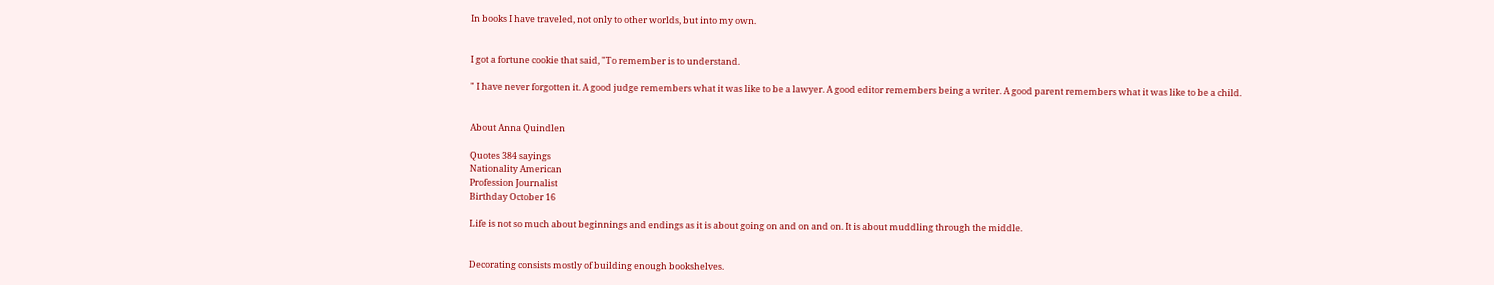In books I have traveled, not only to other worlds, but into my own.


I got a fortune cookie that said, "To remember is to understand.

" I have never forgotten it. A good judge remembers what it was like to be a lawyer. A good editor remembers being a writer. A good parent remembers what it was like to be a child.


About Anna Quindlen

Quotes 384 sayings
Nationality American
Profession Journalist
Birthday October 16

Life is not so much about beginnings and endings as it is about going on and on and on. It is about muddling through the middle.


Decorating consists mostly of building enough bookshelves.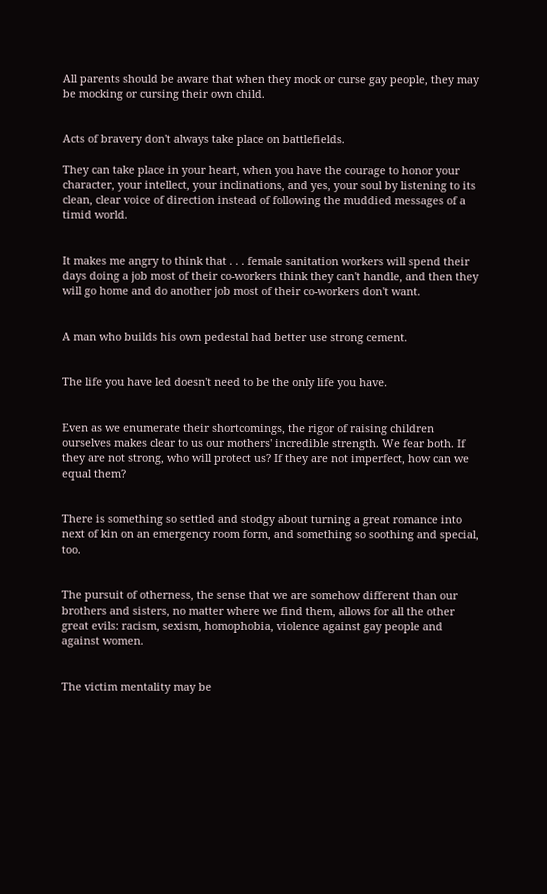All parents should be aware that when they mock or curse gay people, they may be mocking or cursing their own child.


Acts of bravery don't always take place on battlefields.

They can take place in your heart, when you have the courage to honor your character, your intellect, your inclinations, and yes, your soul by listening to its clean, clear voice of direction instead of following the muddied messages of a timid world.


It makes me angry to think that . . . female sanitation workers will spend their days doing a job most of their co-workers think they can't handle, and then they will go home and do another job most of their co-workers don't want.


A man who builds his own pedestal had better use strong cement.


The life you have led doesn't need to be the only life you have.


Even as we enumerate their shortcomings, the rigor of raising children ourselves makes clear to us our mothers' incredible strength. We fear both. If they are not strong, who will protect us? If they are not imperfect, how can we equal them?


There is something so settled and stodgy about turning a great romance into next of kin on an emergency room form, and something so soothing and special, too.


The pursuit of otherness, the sense that we are somehow different than our brothers and sisters, no matter where we find them, allows for all the other great evils: racism, sexism, homophobia, violence against gay people and against women.


The victim mentality may be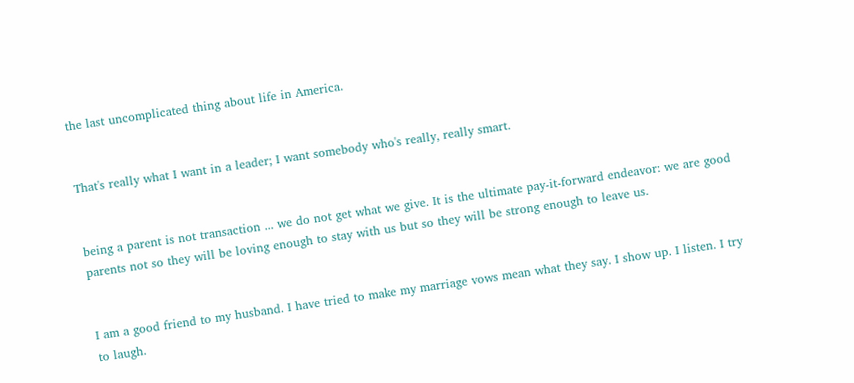the last uncomplicated thing about life in America.


That's really what I want in a leader; I want somebody who's really, really smart.


being a parent is not transaction ... we do not get what we give. It is the ultimate pay-it-forward endeavor: we are good parents not so they will be loving enough to stay with us but so they will be strong enough to leave us.


I am a good friend to my husband. I have tried to make my marriage vows mean what they say. I show up. I listen. I try to laugh.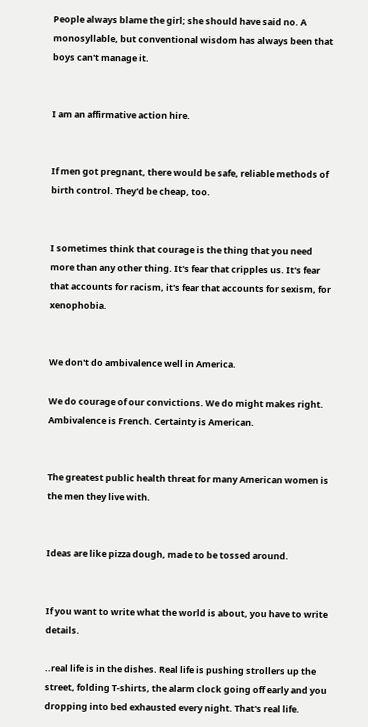People always blame the girl; she should have said no. A monosyllable, but conventional wisdom has always been that boys can't manage it.


I am an affirmative action hire.


If men got pregnant, there would be safe, reliable methods of birth control. They'd be cheap, too.


I sometimes think that courage is the thing that you need more than any other thing. It's fear that cripples us. It's fear that accounts for racism, it's fear that accounts for sexism, for xenophobia.


We don't do ambivalence well in America.

We do courage of our convictions. We do might makes right. Ambivalence is French. Certainty is American.


The greatest public health threat for many American women is the men they live with.


Ideas are like pizza dough, made to be tossed around.


If you want to write what the world is about, you have to write details.

..real life is in the dishes. Real life is pushing strollers up the street, folding T-shirts, the alarm clock going off early and you dropping into bed exhausted every night. That's real life.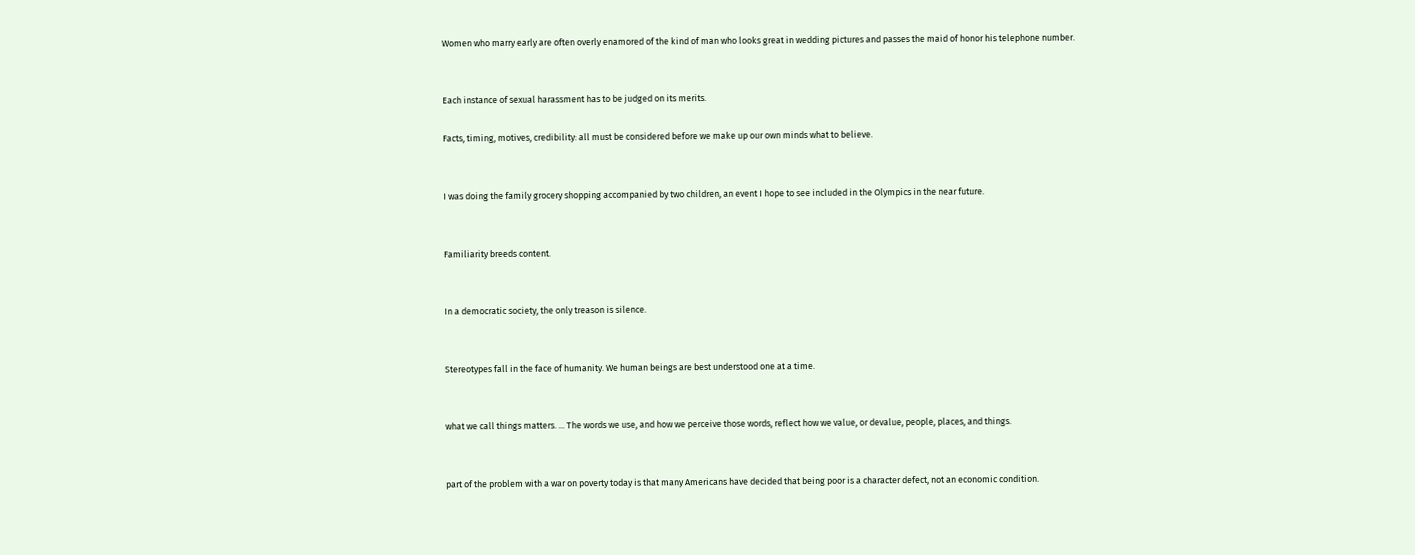Women who marry early are often overly enamored of the kind of man who looks great in wedding pictures and passes the maid of honor his telephone number.


Each instance of sexual harassment has to be judged on its merits.

Facts, timing, motives, credibility: all must be considered before we make up our own minds what to believe.


I was doing the family grocery shopping accompanied by two children, an event I hope to see included in the Olympics in the near future.


Familiarity breeds content.


In a democratic society, the only treason is silence.


Stereotypes fall in the face of humanity. We human beings are best understood one at a time.


what we call things matters. ... The words we use, and how we perceive those words, reflect how we value, or devalue, people, places, and things.


part of the problem with a war on poverty today is that many Americans have decided that being poor is a character defect, not an economic condition.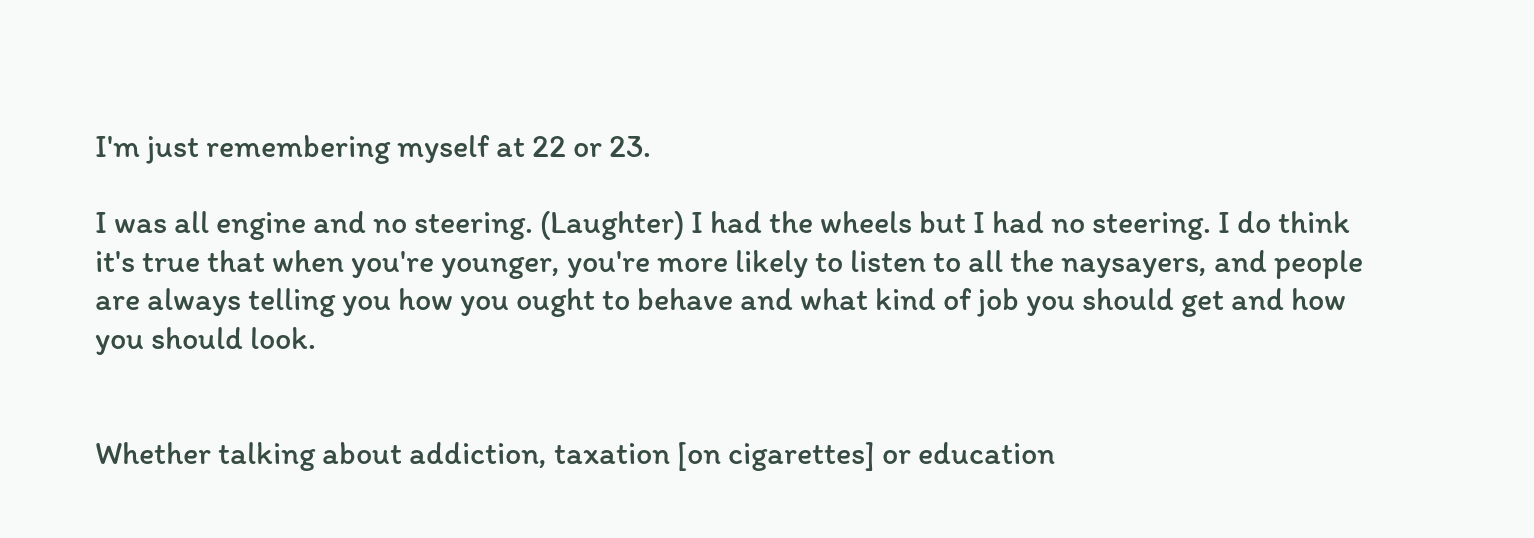I'm just remembering myself at 22 or 23.

I was all engine and no steering. (Laughter) I had the wheels but I had no steering. I do think it's true that when you're younger, you're more likely to listen to all the naysayers, and people are always telling you how you ought to behave and what kind of job you should get and how you should look.


Whether talking about addiction, taxation [on cigarettes] or education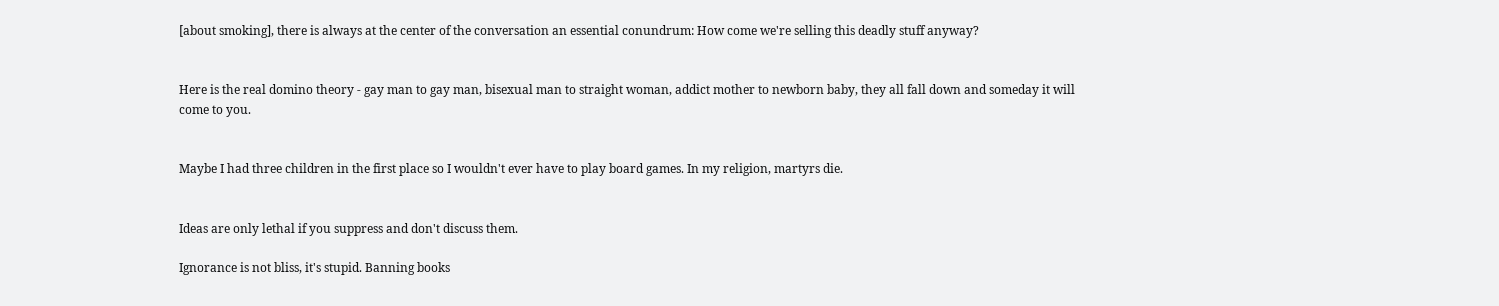[about smoking], there is always at the center of the conversation an essential conundrum: How come we're selling this deadly stuff anyway?


Here is the real domino theory - gay man to gay man, bisexual man to straight woman, addict mother to newborn baby, they all fall down and someday it will come to you.


Maybe I had three children in the first place so I wouldn't ever have to play board games. In my religion, martyrs die.


Ideas are only lethal if you suppress and don't discuss them.

Ignorance is not bliss, it's stupid. Banning books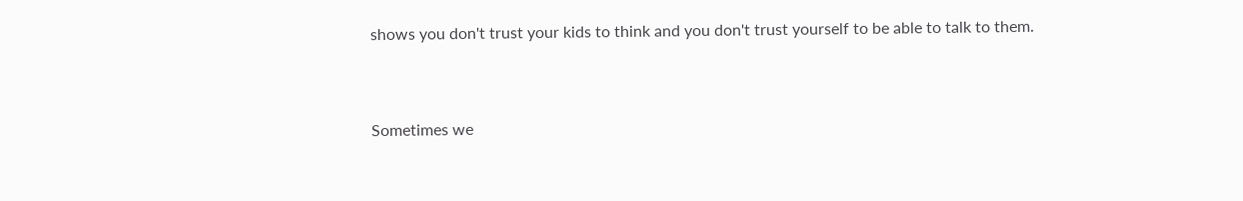shows you don't trust your kids to think and you don't trust yourself to be able to talk to them.


Sometimes we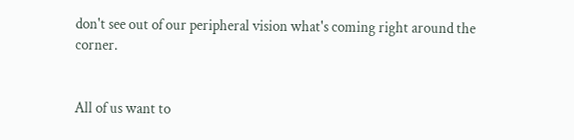don't see out of our peripheral vision what's coming right around the corner.


All of us want to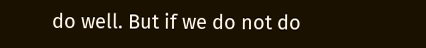do well. But if we do not do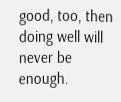good, too, then doing well will never be enough.